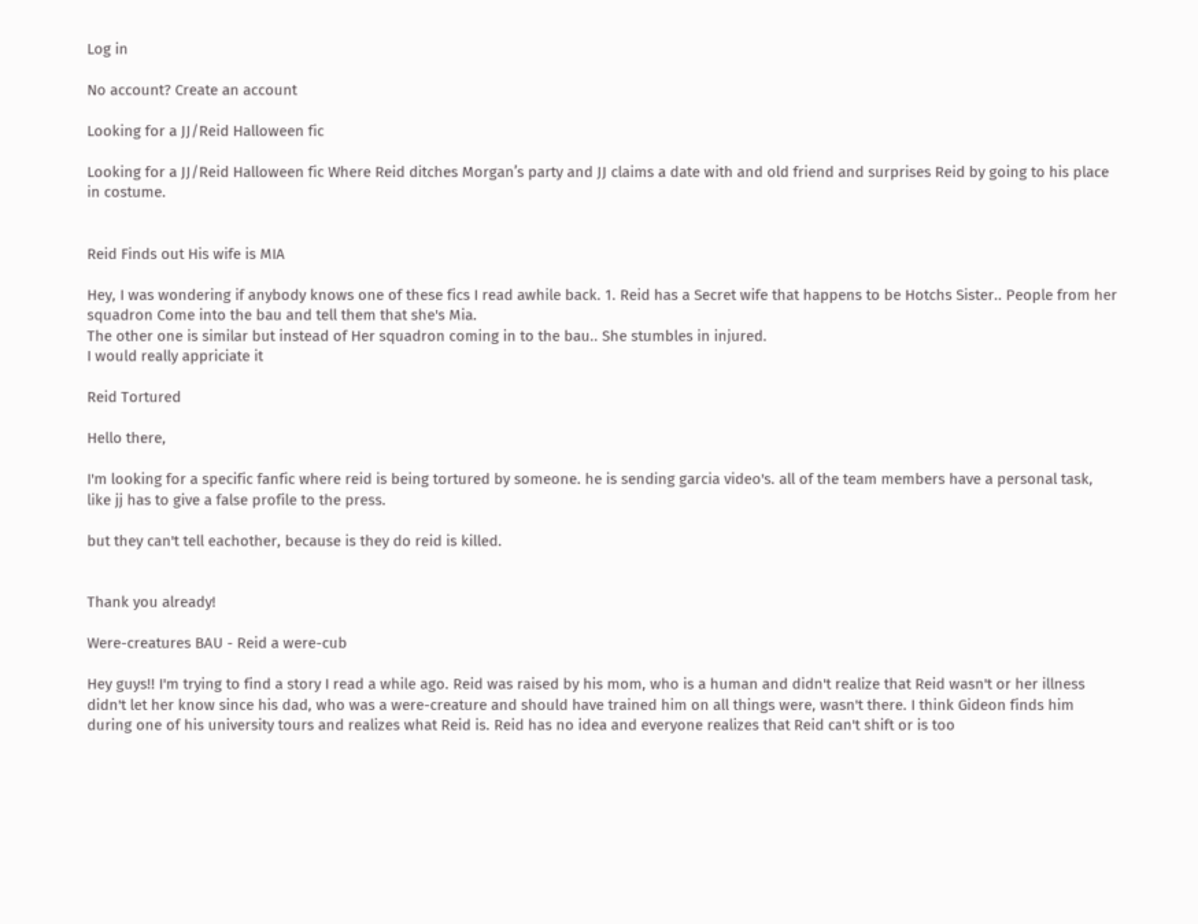Log in

No account? Create an account

Looking for a JJ/Reid Halloween fic

Looking for a JJ/Reid Halloween fic Where Reid ditches Morgan’s party and JJ claims a date with and old friend and surprises Reid by going to his place in costume.


Reid Finds out His wife is MIA

Hey, I was wondering if anybody knows one of these fics I read awhile back. 1. Reid has a Secret wife that happens to be Hotchs Sister.. People from her squadron Come into the bau and tell them that she's Mia.
The other one is similar but instead of Her squadron coming in to the bau.. She stumbles in injured.
I would really appriciate it

Reid Tortured

Hello there,

I'm looking for a specific fanfic where reid is being tortured by someone. he is sending garcia video's. all of the team members have a personal task, like jj has to give a false profile to the press.

but they can't tell eachother, because is they do reid is killed.


Thank you already!

Were-creatures BAU - Reid a were-cub

Hey guys!! I'm trying to find a story I read a while ago. Reid was raised by his mom, who is a human and didn't realize that Reid wasn't or her illness didn't let her know since his dad, who was a were-creature and should have trained him on all things were, wasn't there. I think Gideon finds him during one of his university tours and realizes what Reid is. Reid has no idea and everyone realizes that Reid can't shift or is too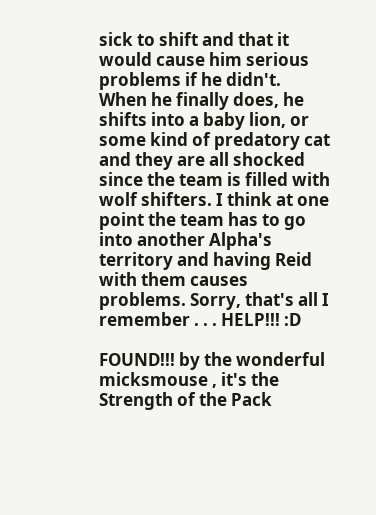sick to shift and that it would cause him serious problems if he didn't. When he finally does, he shifts into a baby lion, or some kind of predatory cat and they are all shocked since the team is filled with wolf shifters. I think at one point the team has to go into another Alpha's territory and having Reid with them causes problems. Sorry, that's all I remember . . . HELP!!! :D

FOUND!!! by the wonderful micksmouse , it's the Strength of the Pack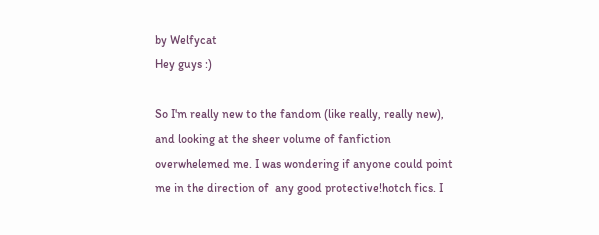by Welfycat
Hey guys :)

So I'm really new to the fandom (like really, really new), and looking at the sheer volume of fanfiction overwhelemed me. I was wondering if anyone could point me in the direction of  any good protective!hotch fics. I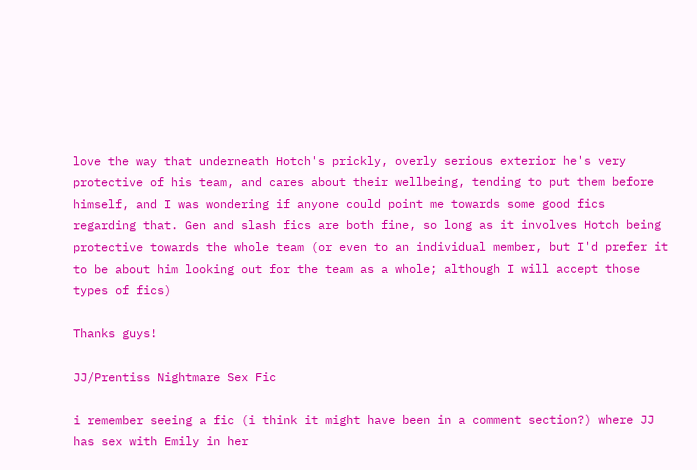love the way that underneath Hotch's prickly, overly serious exterior he's very protective of his team, and cares about their wellbeing, tending to put them before himself, and I was wondering if anyone could point me towards some good fics regarding that. Gen and slash fics are both fine, so long as it involves Hotch being protective towards the whole team (or even to an individual member, but I'd prefer it to be about him looking out for the team as a whole; although I will accept those types of fics)

Thanks guys!

JJ/Prentiss Nightmare Sex Fic

i remember seeing a fic (i think it might have been in a comment section?) where JJ has sex with Emily in her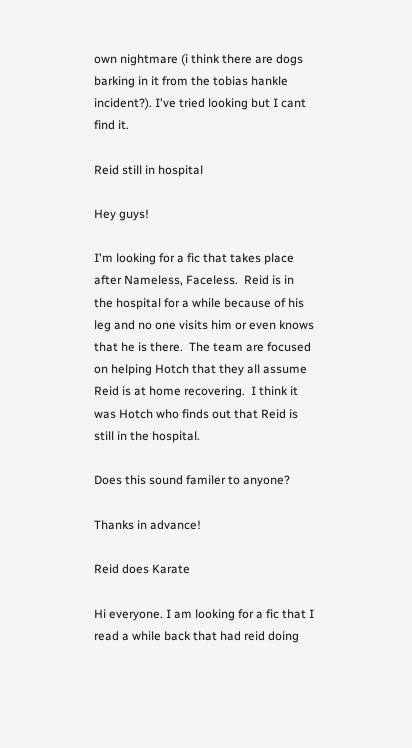own nightmare (i think there are dogs barking in it from the tobias hankle incident?). I've tried looking but I cant find it.

Reid still in hospital

Hey guys!

I'm looking for a fic that takes place after Nameless, Faceless.  Reid is in the hospital for a while because of his leg and no one visits him or even knows that he is there.  The team are focused on helping Hotch that they all assume Reid is at home recovering.  I think it was Hotch who finds out that Reid is still in the hospital.

Does this sound familer to anyone?

Thanks in advance!

Reid does Karate

Hi everyone. I am looking for a fic that I read a while back that had reid doing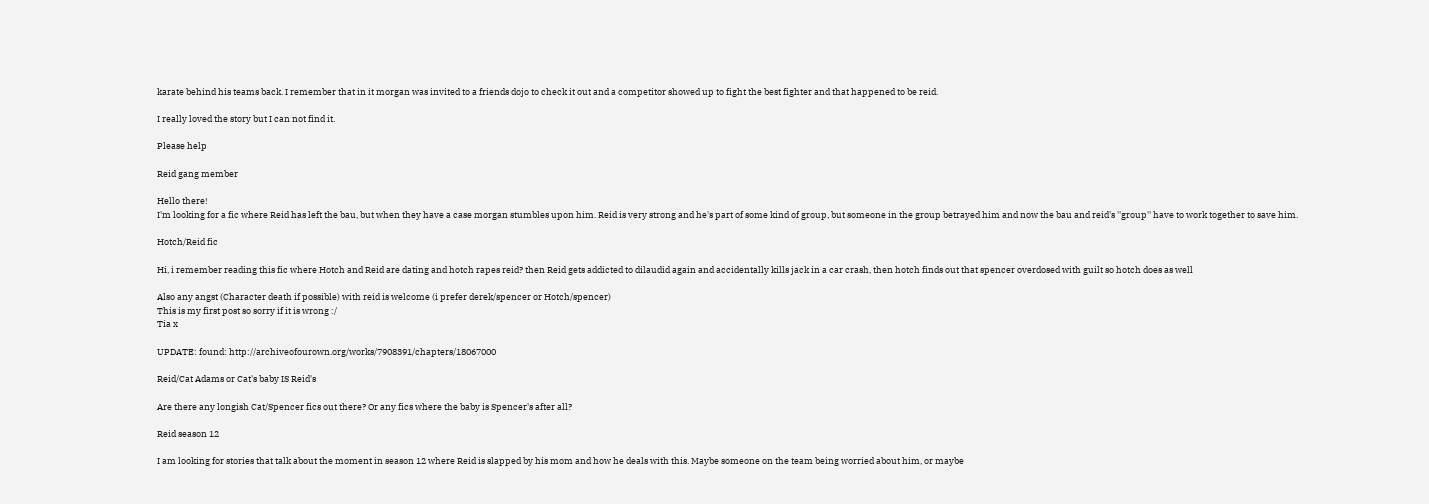karate behind his teams back. I remember that in it morgan was invited to a friends dojo to check it out and a competitor showed up to fight the best fighter and that happened to be reid.

I really loved the story but I can not find it.

Please help

Reid gang member

Hello there!
I'm looking for a fic where Reid has left the bau, but when they have a case morgan stumbles upon him. Reid is very strong and he's part of some kind of group, but someone in the group betrayed him and now the bau and reid's ''group'' have to work together to save him.

Hotch/Reid fic

Hi, i remember reading this fic where Hotch and Reid are dating and hotch rapes reid? then Reid gets addicted to dilaudid again and accidentally kills jack in a car crash, then hotch finds out that spencer overdosed with guilt so hotch does as well

Also any angst (Character death if possible) with reid is welcome (i prefer derek/spencer or Hotch/spencer)
This is my first post so sorry if it is wrong :/
Tia x

UPDATE: found: http://archiveofourown.org/works/7908391/chapters/18067000

Reid/Cat Adams or Cat's baby IS Reid's

Are there any longish Cat/Spencer fics out there? Or any fics where the baby is Spencer's after all?

Reid season 12

I am looking for stories that talk about the moment in season 12 where Reid is slapped by his mom and how he deals with this. Maybe someone on the team being worried about him, or maybe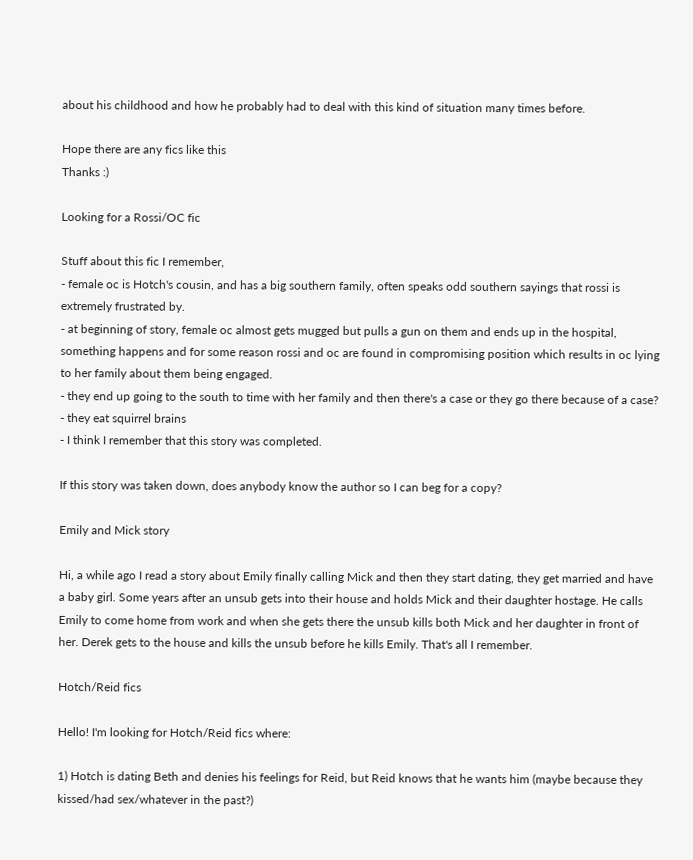about his childhood and how he probably had to deal with this kind of situation many times before.

Hope there are any fics like this
Thanks :)

Looking for a Rossi/OC fic

Stuff about this fic I remember,
- female oc is Hotch's cousin, and has a big southern family, often speaks odd southern sayings that rossi is extremely frustrated by.
- at beginning of story, female oc almost gets mugged but pulls a gun on them and ends up in the hospital, something happens and for some reason rossi and oc are found in compromising position which results in oc lying to her family about them being engaged.
- they end up going to the south to time with her family and then there's a case or they go there because of a case?
- they eat squirrel brains
- I think I remember that this story was completed.

If this story was taken down, does anybody know the author so I can beg for a copy?

Emily and Mick story

Hi, a while ago I read a story about Emily finally calling Mick and then they start dating, they get married and have a baby girl. Some years after an unsub gets into their house and holds Mick and their daughter hostage. He calls Emily to come home from work and when she gets there the unsub kills both Mick and her daughter in front of her. Derek gets to the house and kills the unsub before he kills Emily. That's all I remember.

Hotch/Reid fics

Hello! I'm looking for Hotch/Reid fics where:

1) Hotch is dating Beth and denies his feelings for Reid, but Reid knows that he wants him (maybe because they kissed/had sex/whatever in the past?)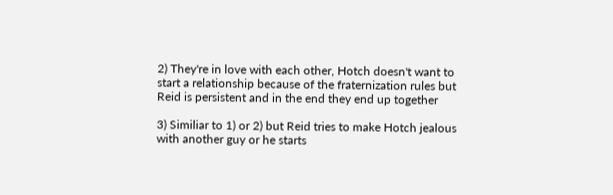2) They're in love with each other, Hotch doesn't want to start a relationship because of the fraternization rules but Reid is persistent and in the end they end up together

3) Similiar to 1) or 2) but Reid tries to make Hotch jealous with another guy or he starts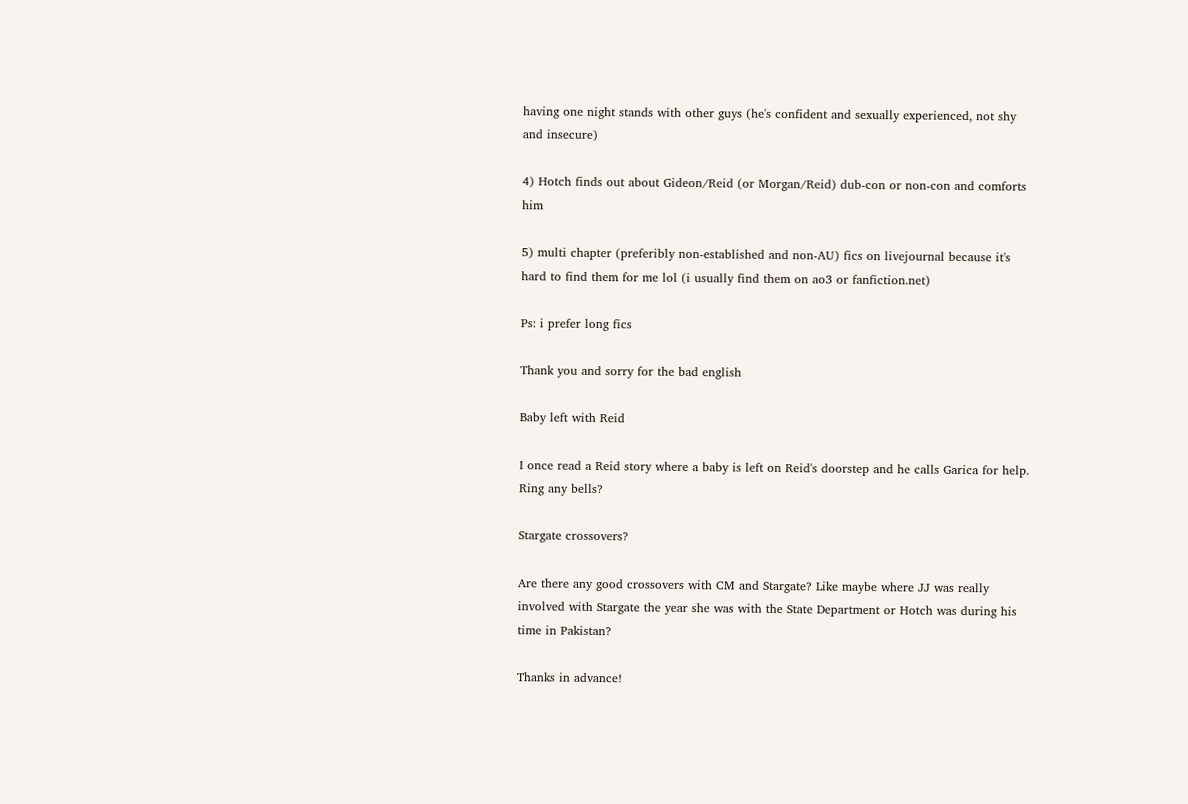having one night stands with other guys (he's confident and sexually experienced, not shy and insecure)

4) Hotch finds out about Gideon/Reid (or Morgan/Reid) dub-con or non-con and comforts him

5) multi chapter (preferibly non-established and non-AU) fics on livejournal because it's hard to find them for me lol (i usually find them on ao3 or fanfiction.net)

Ps: i prefer long fics

Thank you and sorry for the bad english

Baby left with Reid

I once read a Reid story where a baby is left on Reid's doorstep and he calls Garica for help. Ring any bells?

Stargate crossovers?

Are there any good crossovers with CM and Stargate? Like maybe where JJ was really involved with Stargate the year she was with the State Department or Hotch was during his time in Pakistan?

Thanks in advance!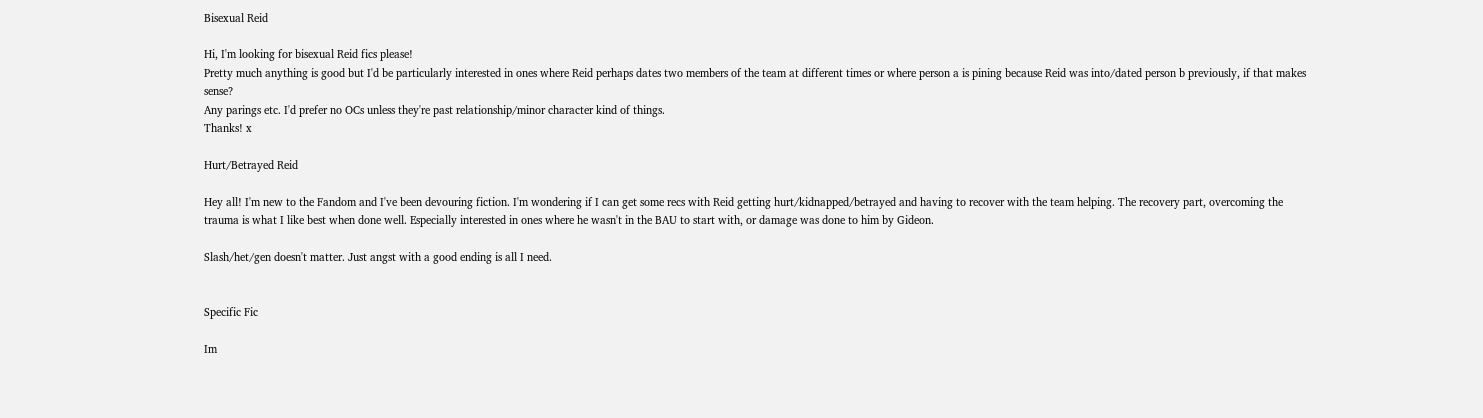Bisexual Reid

Hi, I'm looking for bisexual Reid fics please!
Pretty much anything is good but I'd be particularly interested in ones where Reid perhaps dates two members of the team at different times or where person a is pining because Reid was into/dated person b previously, if that makes sense?
Any parings etc. I'd prefer no OCs unless they're past relationship/minor character kind of things.
Thanks! x

Hurt/Betrayed Reid

Hey all! I'm new to the Fandom and I've been devouring fiction. I'm wondering if I can get some recs with Reid getting hurt/kidnapped/betrayed and having to recover with the team helping. The recovery part, overcoming the trauma is what I like best when done well. Especially interested in ones where he wasn't in the BAU to start with, or damage was done to him by Gideon.

Slash/het/gen doesn't matter. Just angst with a good ending is all I need.


Specific Fic

Im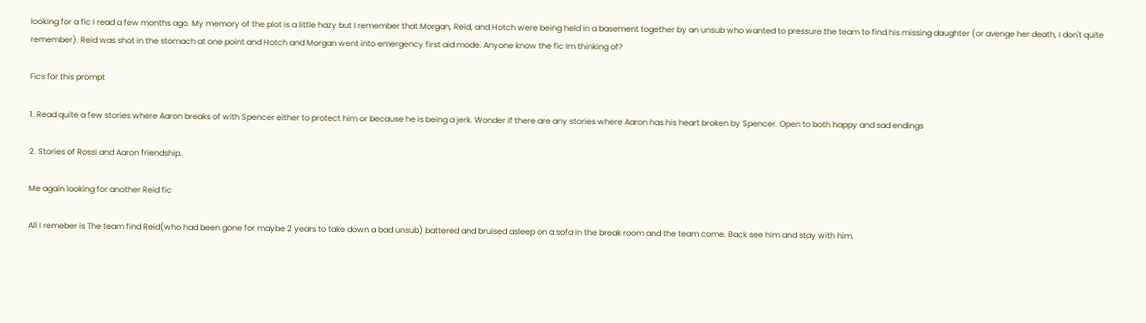looking for a fic I read a few months ago. My memory of the plot is a little hazy but I remember that Morgan, Reid, and Hotch were being held in a basement together by an unsub who wanted to pressure the team to find his missing daughter (or avenge her death, I don't quite remember). Reid was shot in the stomach at one point and Hotch and Morgan went into emergency first aid mode. Anyone know the fic Im thinking of?

Fics for this prompt

1. Read quite a few stories where Aaron breaks of with Spencer either to protect him or because he is being a jerk. Wonder if there are any stories where Aaron has his heart broken by Spencer. Open to both happy and sad endings

2. Stories of Rossi and Aaron friendship.

Me again looking for another Reid fic

All I remeber is The team find Reid(who had been gone for maybe 2 years to take down a bad unsub) battered and bruised asleep on a sofa in the break room and the team come. Back see him and stay with him.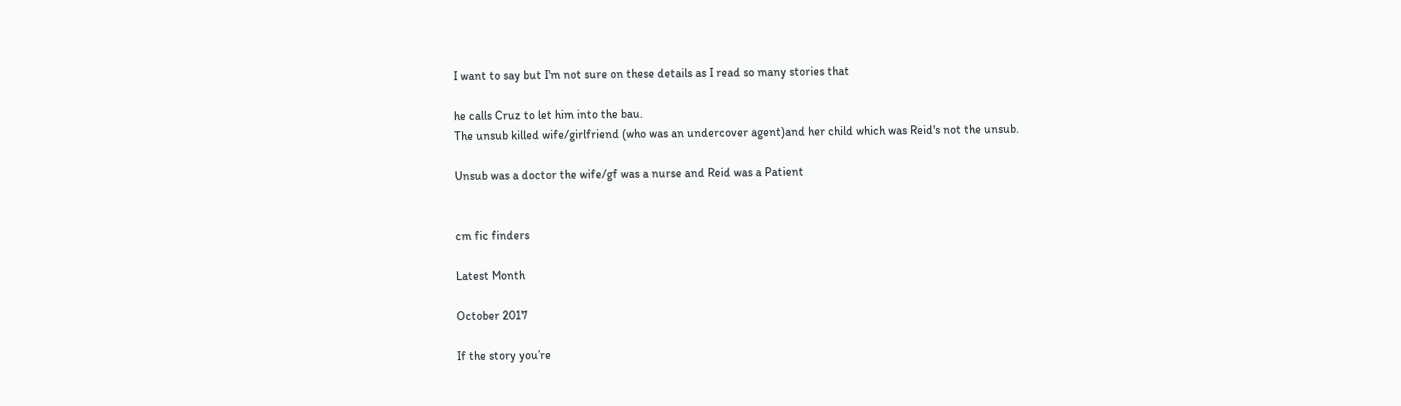I want to say but I'm not sure on these details as I read so many stories that

he calls Cruz to let him into the bau.
The unsub killed wife/girlfriend (who was an undercover agent)and her child which was Reid's not the unsub.

Unsub was a doctor the wife/gf was a nurse and Reid was a Patient


cm fic finders

Latest Month

October 2017

If the story you’re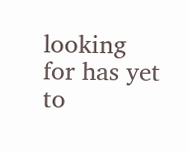looking for has yet to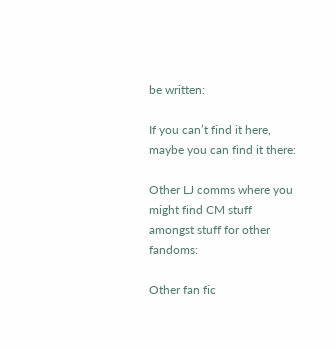be written:

If you can’t find it here, maybe you can find it there:

Other LJ comms where you might find CM stuff amongst stuff for other fandoms:

Other fan fic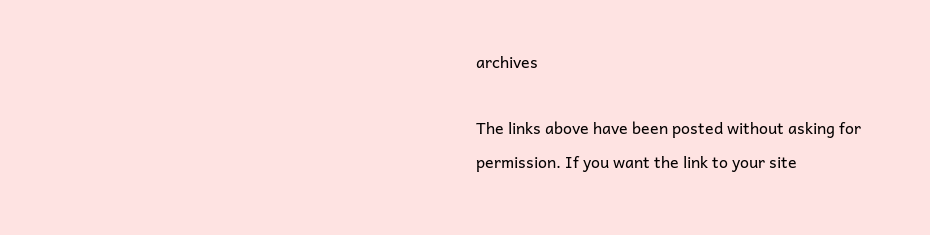archives

The links above have been posted without asking for permission. If you want the link to your site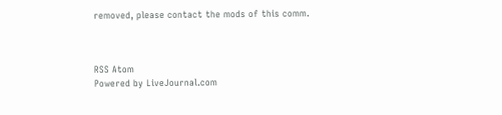removed, please contact the mods of this comm.



RSS Atom
Powered by LiveJournal.com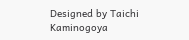Designed by Taichi Kaminogoya